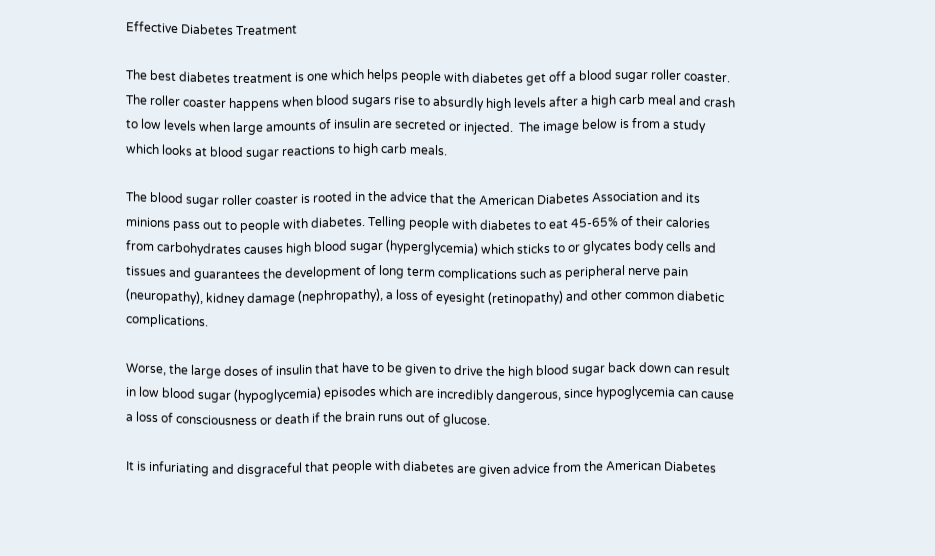Effective Diabetes Treatment

The best diabetes treatment is one which helps people with diabetes get off a blood sugar roller coaster. The roller coaster happens when blood sugars rise to absurdly high levels after a high carb meal and crash to low levels when large amounts of insulin are secreted or injected.  The image below is from a study which looks at blood sugar reactions to high carb meals.

The blood sugar roller coaster is rooted in the advice that the American Diabetes Association and its minions pass out to people with diabetes. Telling people with diabetes to eat 45-65% of their calories from carbohydrates causes high blood sugar (hyperglycemia) which sticks to or glycates body cells and tissues and guarantees the development of long term complications such as peripheral nerve pain (neuropathy), kidney damage (nephropathy), a loss of eyesight (retinopathy) and other common diabetic complications.

Worse, the large doses of insulin that have to be given to drive the high blood sugar back down can result in low blood sugar (hypoglycemia) episodes which are incredibly dangerous, since hypoglycemia can cause a loss of consciousness or death if the brain runs out of glucose.

It is infuriating and disgraceful that people with diabetes are given advice from the American Diabetes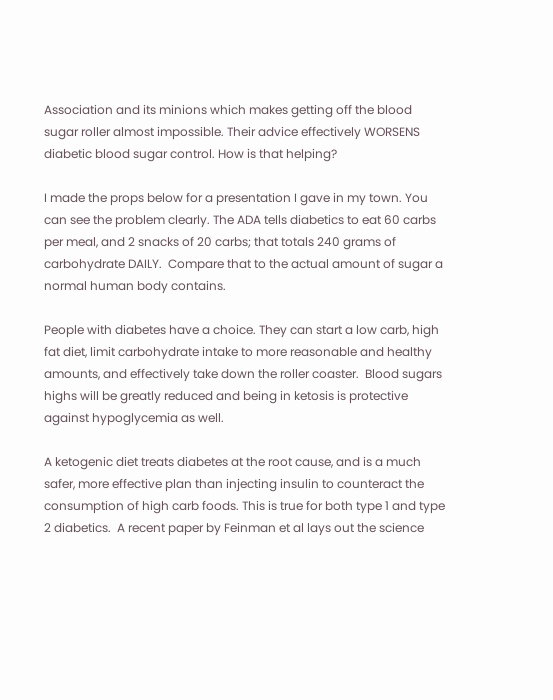Association and its minions which makes getting off the blood sugar roller almost impossible. Their advice effectively WORSENS diabetic blood sugar control. How is that helping?

I made the props below for a presentation I gave in my town. You can see the problem clearly. The ADA tells diabetics to eat 60 carbs per meal, and 2 snacks of 20 carbs; that totals 240 grams of carbohydrate DAILY.  Compare that to the actual amount of sugar a normal human body contains.

People with diabetes have a choice. They can start a low carb, high fat diet, limit carbohydrate intake to more reasonable and healthy amounts, and effectively take down the roller coaster.  Blood sugars highs will be greatly reduced and being in ketosis is protective against hypoglycemia as well.

A ketogenic diet treats diabetes at the root cause, and is a much safer, more effective plan than injecting insulin to counteract the consumption of high carb foods. This is true for both type 1 and type 2 diabetics.  A recent paper by Feinman et al lays out the science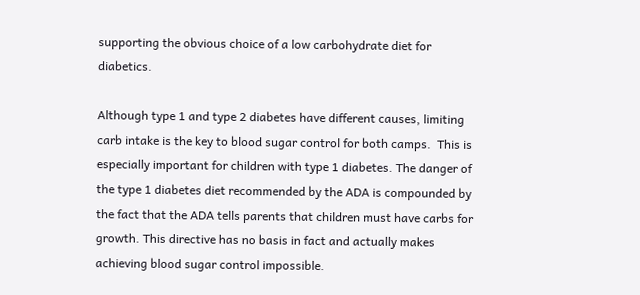supporting the obvious choice of a low carbohydrate diet for diabetics.

Although type 1 and type 2 diabetes have different causes, limiting carb intake is the key to blood sugar control for both camps.  This is especially important for children with type 1 diabetes. The danger of the type 1 diabetes diet recommended by the ADA is compounded by the fact that the ADA tells parents that children must have carbs for growth. This directive has no basis in fact and actually makes achieving blood sugar control impossible.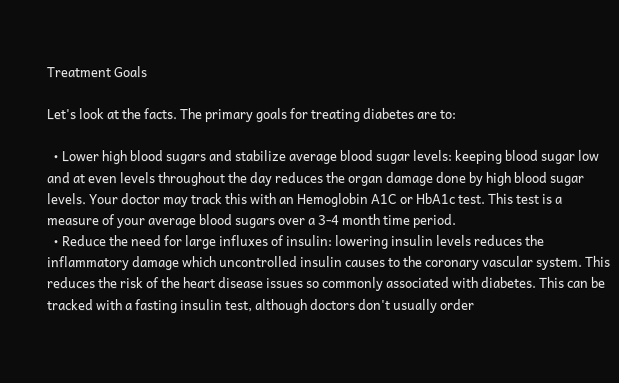Treatment Goals

Let's look at the facts. The primary goals for treating diabetes are to:

  • Lower high blood sugars and stabilize average blood sugar levels: keeping blood sugar low and at even levels throughout the day reduces the organ damage done by high blood sugar levels. Your doctor may track this with an Hemoglobin A1C or HbA1c test. This test is a measure of your average blood sugars over a 3-4 month time period.
  • Reduce the need for large influxes of insulin: lowering insulin levels reduces the inflammatory damage which uncontrolled insulin causes to the coronary vascular system. This reduces the risk of the heart disease issues so commonly associated with diabetes. This can be tracked with a fasting insulin test, although doctors don't usually order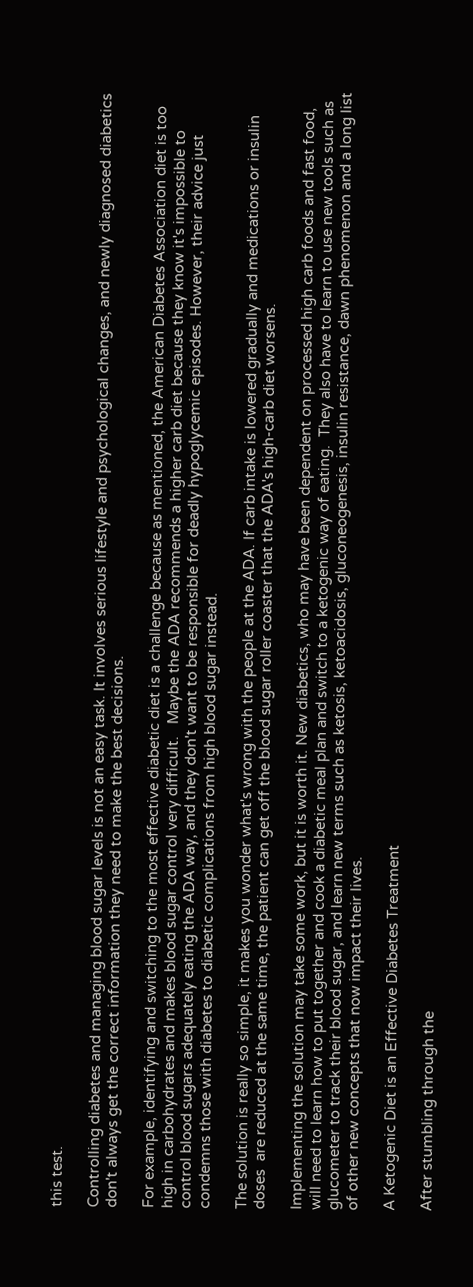this test.

Controlling diabetes and managing blood sugar levels is not an easy task. It involves serious lifestyle and psychological changes, and newly diagnosed diabetics don't always get the correct information they need to make the best decisions.

For example, identifying and switching to the most effective diabetic diet is a challenge because as mentioned, the American Diabetes Association diet is too high in carbohydrates and makes blood sugar control very difficult.   Maybe the ADA recommends a higher carb diet because they know it's impossible to control blood sugars adequately eating the ADA way, and they don't want to be responsible for deadly hypoglycemic episodes. However, their advice just condemns those with diabetes to diabetic complications from high blood sugar instead.

The solution is really so simple, it makes you wonder what's wrong with the people at the ADA. If carb intake is lowered gradually and medications or insulin doses  are reduced at the same time, the patient can get off the blood sugar roller coaster that the ADA's high-carb diet worsens.

Implementing the solution may take some work, but it is worth it. New diabetics, who may have been dependent on processed high carb foods and fast food, will need to learn how to put together and cook a diabetic meal plan and switch to a ketogenic way of eating.  They also have to learn to use new tools such as glucometer to track their blood sugar, and learn new terms such as ketosis, ketoacidosis, gluconeogenesis, insulin resistance, dawn phenomenon and a long list of other new concepts that now impact their lives.

A Ketogenic Diet is an Effective Diabetes Treatment

After stumbling through the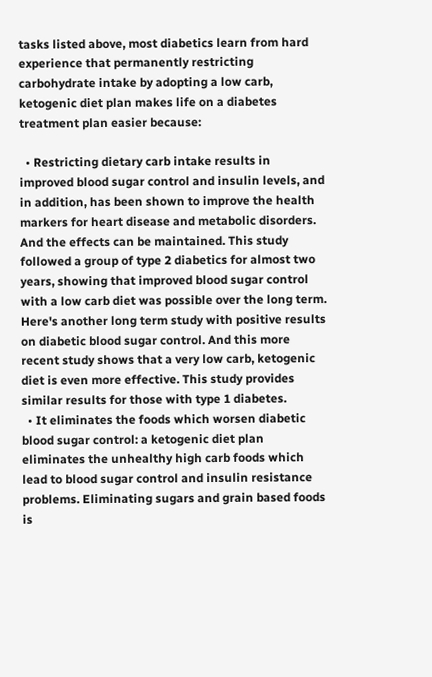tasks listed above, most diabetics learn from hard experience that permanently restricting carbohydrate intake by adopting a low carb, ketogenic diet plan makes life on a diabetes treatment plan easier because:

  • Restricting dietary carb intake results in improved blood sugar control and insulin levels, and in addition, has been shown to improve the health markers for heart disease and metabolic disorders. And the effects can be maintained. This study followed a group of type 2 diabetics for almost two years, showing that improved blood sugar control with a low carb diet was possible over the long term. Here's another long term study with positive results on diabetic blood sugar control. And this more recent study shows that a very low carb, ketogenic diet is even more effective. This study provides similar results for those with type 1 diabetes.
  • It eliminates the foods which worsen diabetic blood sugar control: a ketogenic diet plan eliminates the unhealthy high carb foods which lead to blood sugar control and insulin resistance problems. Eliminating sugars and grain based foods is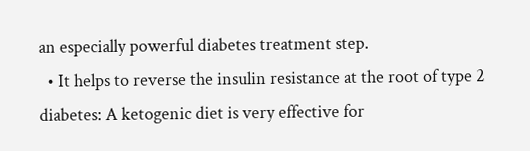an especially powerful diabetes treatment step.
  • It helps to reverse the insulin resistance at the root of type 2 diabetes: A ketogenic diet is very effective for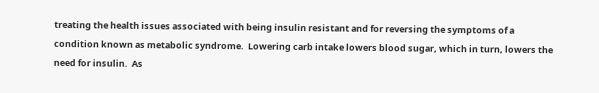treating the health issues associated with being insulin resistant and for reversing the symptoms of a condition known as metabolic syndrome.  Lowering carb intake lowers blood sugar, which in turn, lowers the need for insulin.  As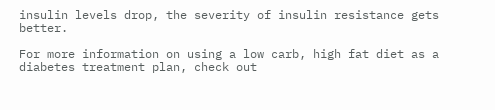insulin levels drop, the severity of insulin resistance gets better.

For more information on using a low carb, high fat diet as a diabetes treatment plan, check out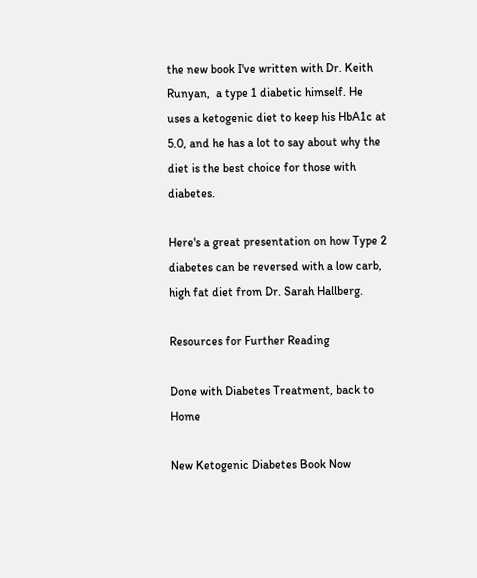the new book I've written with Dr. Keith Runyan,  a type 1 diabetic himself. He uses a ketogenic diet to keep his HbA1c at 5.0, and he has a lot to say about why the diet is the best choice for those with diabetes.

Here's a great presentation on how Type 2 diabetes can be reversed with a low carb, high fat diet from Dr. Sarah Hallberg.

Resources for Further Reading

Done with Diabetes Treatment, back to Home

New Ketogenic Diabetes Book Now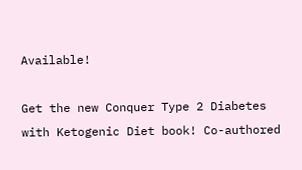Available!

Get the new Conquer Type 2 Diabetes with Ketogenic Diet book! Co-authored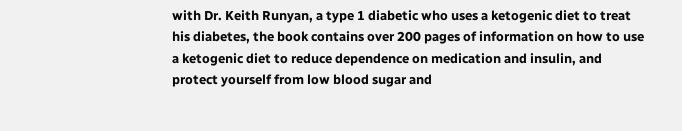with Dr. Keith Runyan, a type 1 diabetic who uses a ketogenic diet to treat his diabetes, the book contains over 200 pages of information on how to use a ketogenic diet to reduce dependence on medication and insulin, and protect yourself from low blood sugar and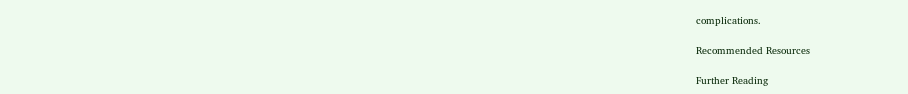complications.

Recommended Resources

Further Reading